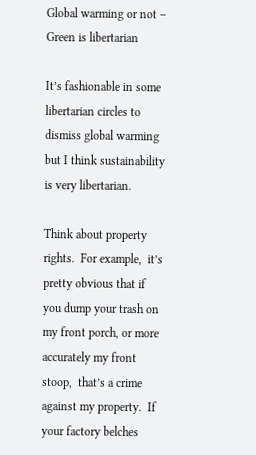Global warming or not – Green is libertarian

It’s fashionable in some libertarian circles to dismiss global warming  but I think sustainability is very libertarian.

Think about property rights.  For example,  it’s pretty obvious that if you dump your trash on my front porch, or more accurately my front stoop,  that’s a crime against my property.  If your factory belches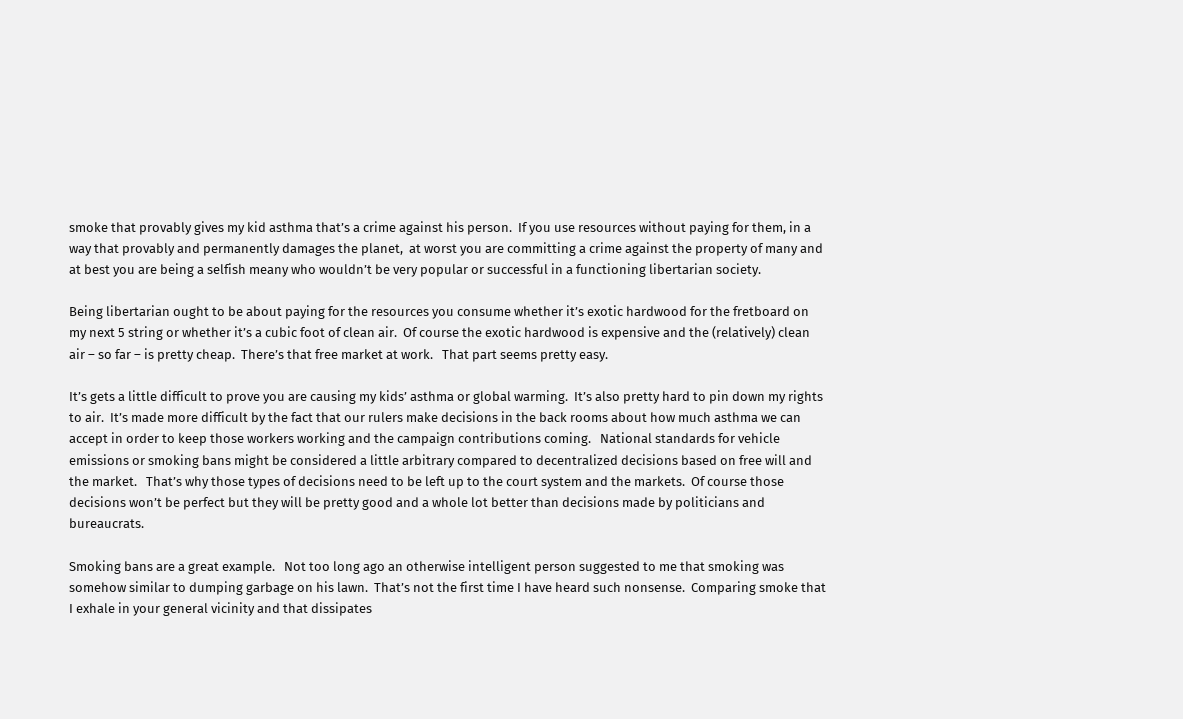smoke that provably gives my kid asthma that’s a crime against his person.  If you use resources without paying for them, in a way that provably and permanently damages the planet,  at worst you are committing a crime against the property of many and at best you are being a selfish meany who wouldn’t be very popular or successful in a functioning libertarian society.

Being libertarian ought to be about paying for the resources you consume whether it’s exotic hardwood for the fretboard on my next 5 string or whether it’s a cubic foot of clean air.  Of course the exotic hardwood is expensive and the (relatively) clean air – so far – is pretty cheap.  There’s that free market at work.   That part seems pretty easy.

It’s gets a little difficult to prove you are causing my kids’ asthma or global warming.  It’s also pretty hard to pin down my rights to air.  It’s made more difficult by the fact that our rulers make decisions in the back rooms about how much asthma we can accept in order to keep those workers working and the campaign contributions coming.   National standards for vehicle emissions or smoking bans might be considered a little arbitrary compared to decentralized decisions based on free will and the market.   That’s why those types of decisions need to be left up to the court system and the markets.  Of course those decisions won’t be perfect but they will be pretty good and a whole lot better than decisions made by politicians and bureaucrats.

Smoking bans are a great example.   Not too long ago an otherwise intelligent person suggested to me that smoking was somehow similar to dumping garbage on his lawn.  That’s not the first time I have heard such nonsense.  Comparing smoke that I exhale in your general vicinity and that dissipates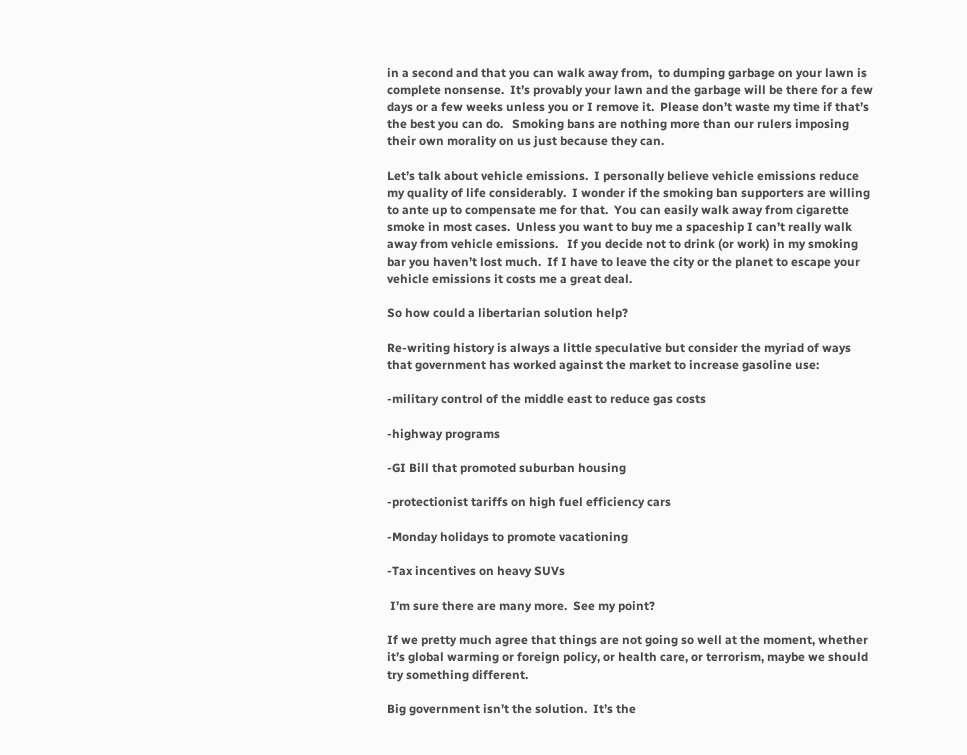in a second and that you can walk away from,  to dumping garbage on your lawn is complete nonsense.  It’s provably your lawn and the garbage will be there for a few days or a few weeks unless you or I remove it.  Please don’t waste my time if that’s the best you can do.   Smoking bans are nothing more than our rulers imposing their own morality on us just because they can.

Let’s talk about vehicle emissions.  I personally believe vehicle emissions reduce my quality of life considerably.  I wonder if the smoking ban supporters are willing to ante up to compensate me for that.  You can easily walk away from cigarette smoke in most cases.  Unless you want to buy me a spaceship I can’t really walk away from vehicle emissions.   If you decide not to drink (or work) in my smoking bar you haven’t lost much.  If I have to leave the city or the planet to escape your vehicle emissions it costs me a great deal.

So how could a libertarian solution help?

Re-writing history is always a little speculative but consider the myriad of ways that government has worked against the market to increase gasoline use:

-military control of the middle east to reduce gas costs

-highway programs

-GI Bill that promoted suburban housing

-protectionist tariffs on high fuel efficiency cars

-Monday holidays to promote vacationing

-Tax incentives on heavy SUVs

 I’m sure there are many more.  See my point?

If we pretty much agree that things are not going so well at the moment, whether it’s global warming or foreign policy, or health care, or terrorism, maybe we should try something different.

Big government isn’t the solution.  It’s the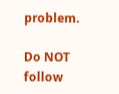problem.

Do NOT follow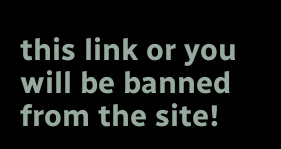this link or you will be banned from the site!